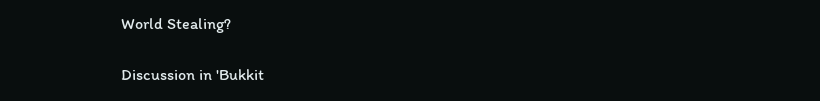World Stealing?

Discussion in 'Bukkit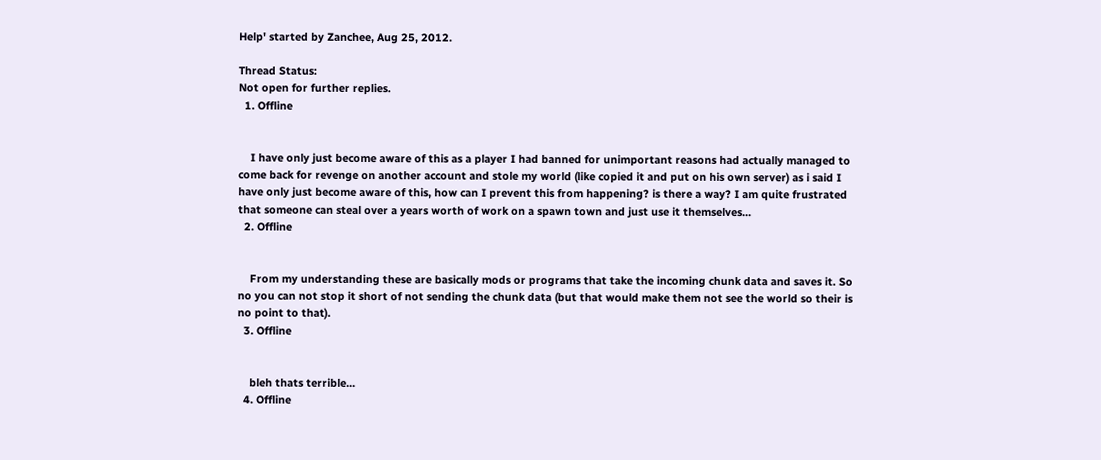Help' started by Zanchee, Aug 25, 2012.

Thread Status:
Not open for further replies.
  1. Offline


    I have only just become aware of this as a player I had banned for unimportant reasons had actually managed to come back for revenge on another account and stole my world (like copied it and put on his own server) as i said I have only just become aware of this, how can I prevent this from happening? is there a way? I am quite frustrated that someone can steal over a years worth of work on a spawn town and just use it themselves...
  2. Offline


    From my understanding these are basically mods or programs that take the incoming chunk data and saves it. So no you can not stop it short of not sending the chunk data (but that would make them not see the world so their is no point to that).
  3. Offline


    bleh thats terrible...
  4. Offline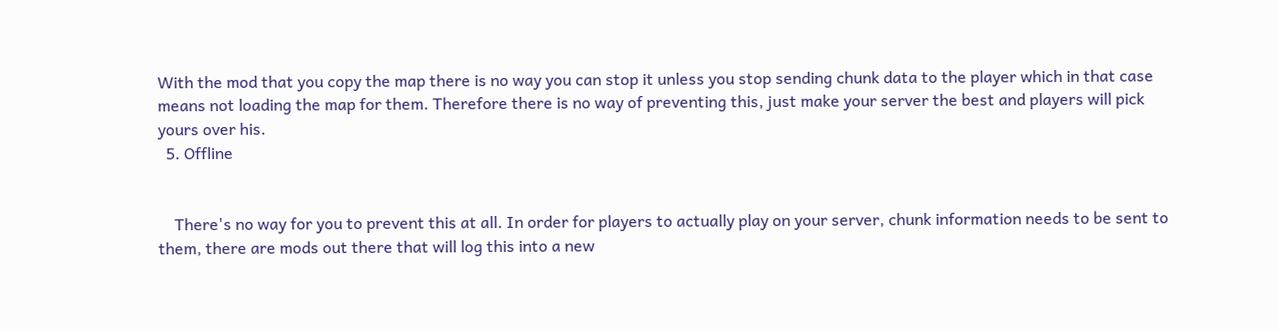With the mod that you copy the map there is no way you can stop it unless you stop sending chunk data to the player which in that case means not loading the map for them. Therefore there is no way of preventing this, just make your server the best and players will pick yours over his.
  5. Offline


    There's no way for you to prevent this at all. In order for players to actually play on your server, chunk information needs to be sent to them, there are mods out there that will log this into a new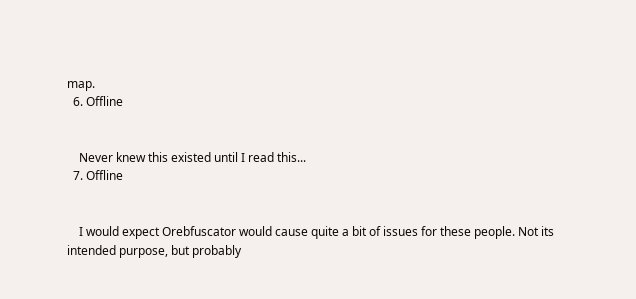map.
  6. Offline


    Never knew this existed until I read this...
  7. Offline


    I would expect Orebfuscator would cause quite a bit of issues for these people. Not its intended purpose, but probably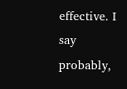effective. I say probably,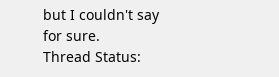but I couldn't say for sure.
Thread Status: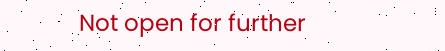Not open for further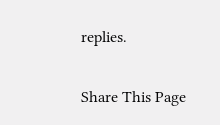replies.

Share This Page